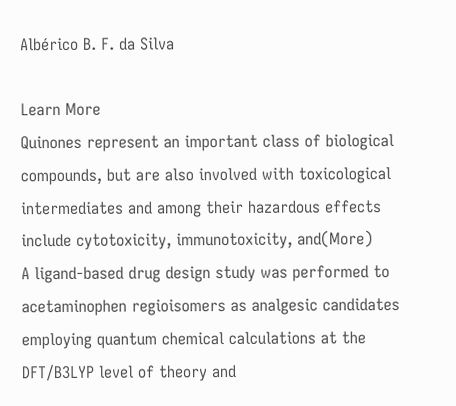Albérico B. F. da Silva

Learn More
Quinones represent an important class of biological compounds, but are also involved with toxicological intermediates and among their hazardous effects include cytotoxicity, immunotoxicity, and(More)
A ligand-based drug design study was performed to acetaminophen regioisomers as analgesic candidates employing quantum chemical calculations at the DFT/B3LYP level of theory and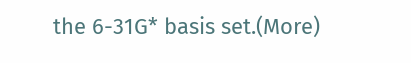the 6-31G* basis set.(More)